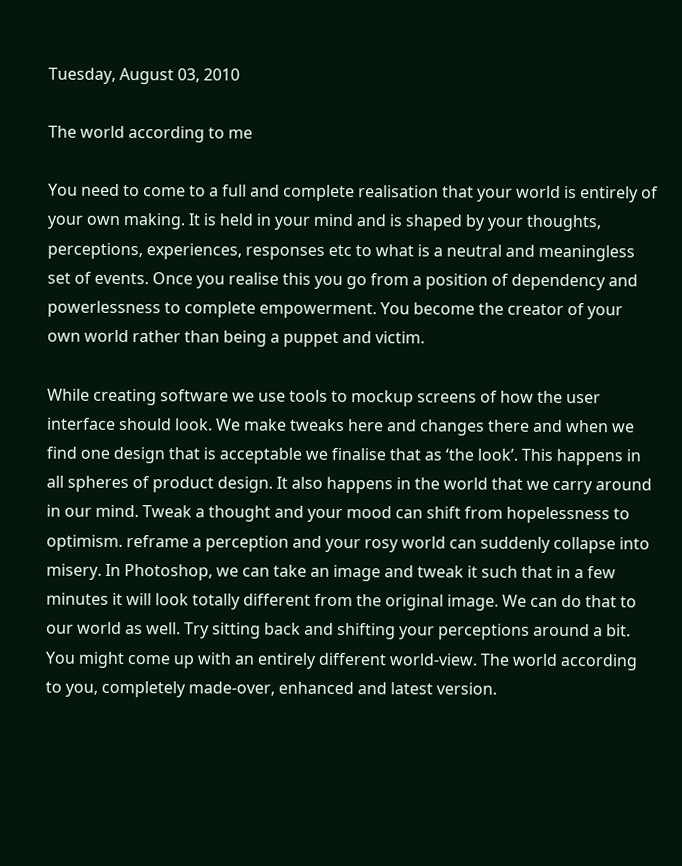Tuesday, August 03, 2010

The world according to me

You need to come to a full and complete realisation that your world is entirely of your own making. It is held in your mind and is shaped by your thoughts, perceptions, experiences, responses etc to what is a neutral and meaningless set of events. Once you realise this you go from a position of dependency and powerlessness to complete empowerment. You become the creator of your own world rather than being a puppet and victim.

While creating software we use tools to mockup screens of how the user interface should look. We make tweaks here and changes there and when we find one design that is acceptable we finalise that as ‘the look’. This happens in all spheres of product design. It also happens in the world that we carry around in our mind. Tweak a thought and your mood can shift from hopelessness to optimism. reframe a perception and your rosy world can suddenly collapse into misery. In Photoshop, we can take an image and tweak it such that in a few minutes it will look totally different from the original image. We can do that to our world as well. Try sitting back and shifting your perceptions around a bit. You might come up with an entirely different world-view. The world according to you, completely made-over, enhanced and latest version.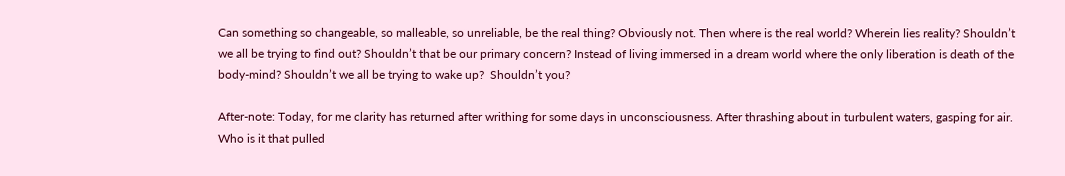Can something so changeable, so malleable, so unreliable, be the real thing? Obviously not. Then where is the real world? Wherein lies reality? Shouldn’t we all be trying to find out? Shouldn’t that be our primary concern? Instead of living immersed in a dream world where the only liberation is death of the body-mind? Shouldn’t we all be trying to wake up?  Shouldn’t you?

After-note: Today, for me clarity has returned after writhing for some days in unconsciousness. After thrashing about in turbulent waters, gasping for air. Who is it that pulled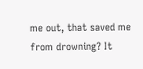me out, that saved me from drowning? It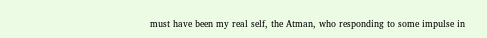must have been my real self, the Atman, who responding to some impulse in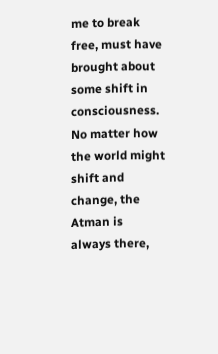me to break free, must have brought about some shift in consciousness. No matter how the world might shift and change, the Atman is always there,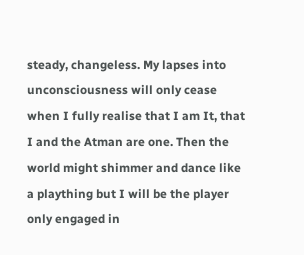steady, changeless. My lapses into unconsciousness will only cease when I fully realise that I am It, that I and the Atman are one. Then the world might shimmer and dance like a plaything but I will be the player only engaged in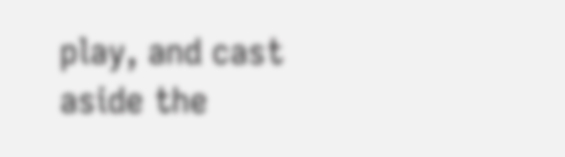play, and cast aside the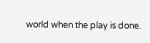world when the play is done.